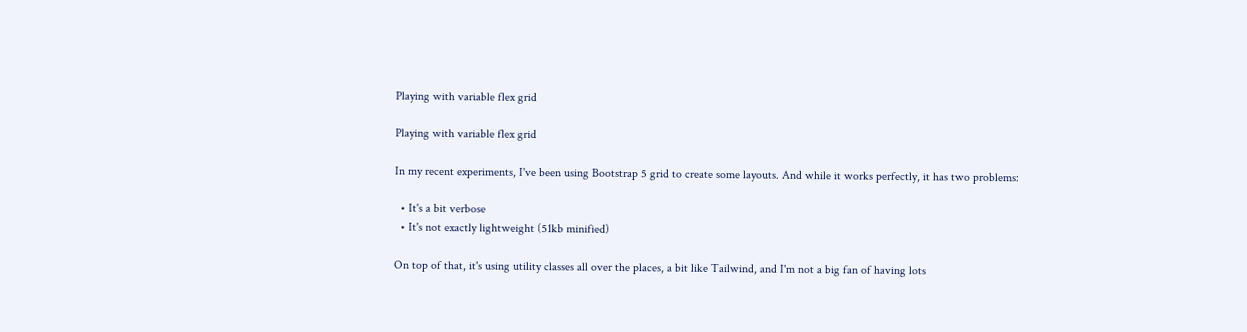Playing with variable flex grid

Playing with variable flex grid

In my recent experiments, I've been using Bootstrap 5 grid to create some layouts. And while it works perfectly, it has two problems:

  • It's a bit verbose
  • It's not exactly lightweight (51kb minified)

On top of that, it's using utility classes all over the places, a bit like Tailwind, and I'm not a big fan of having lots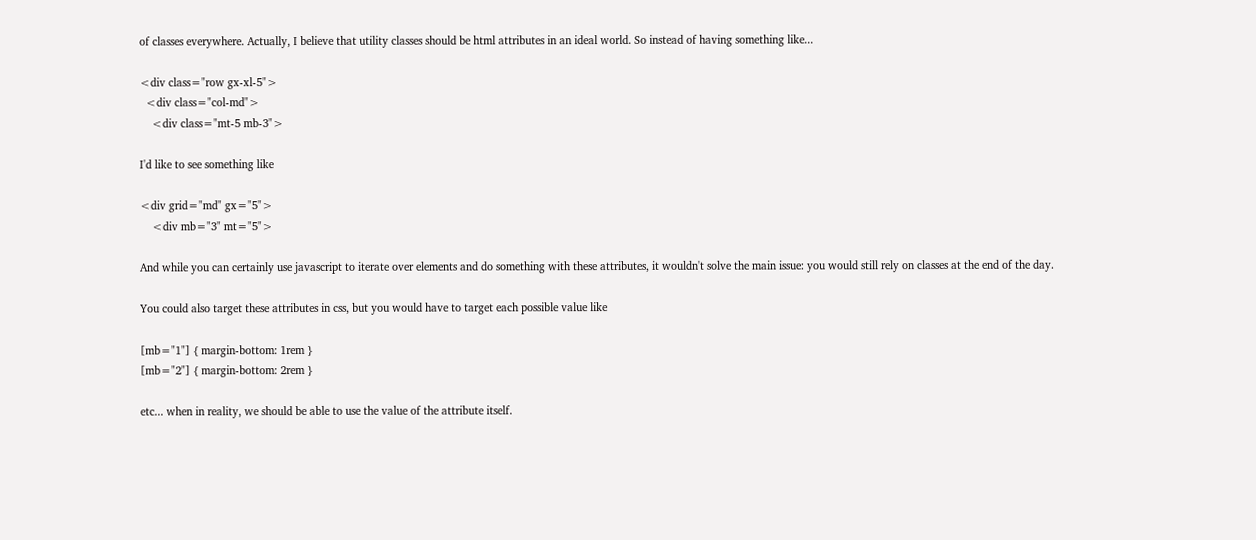of classes everywhere. Actually, I believe that utility classes should be html attributes in an ideal world. So instead of having something like...

<div class="row gx-xl-5">
  <div class="col-md">
    <div class="mt-5 mb-3">

I'd like to see something like

<div grid="md" gx="5">
    <div mb="3" mt="5">

And while you can certainly use javascript to iterate over elements and do something with these attributes, it wouldn't solve the main issue: you would still rely on classes at the end of the day.

You could also target these attributes in css, but you would have to target each possible value like

[mb="1"] { margin-bottom: 1rem }
[mb="2"] { margin-bottom: 2rem }

etc... when in reality, we should be able to use the value of the attribute itself.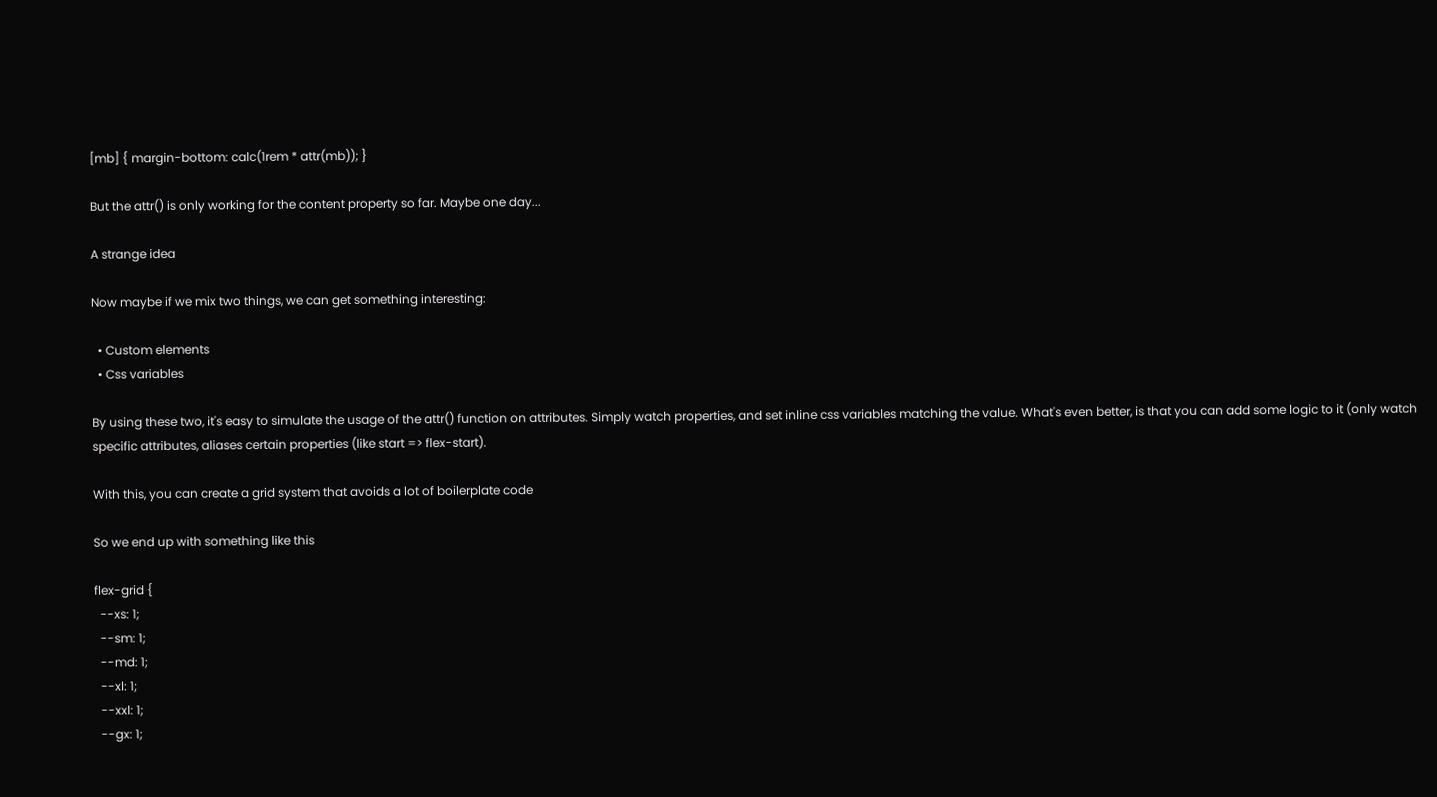[mb] { margin-bottom: calc(1rem * attr(mb)); }

But the attr() is only working for the content property so far. Maybe one day...

A strange idea

Now maybe if we mix two things, we can get something interesting:

  • Custom elements
  • Css variables

By using these two, it's easy to simulate the usage of the attr() function on attributes. Simply watch properties, and set inline css variables matching the value. What's even better, is that you can add some logic to it (only watch specific attributes, aliases certain properties (like start => flex-start).

With this, you can create a grid system that avoids a lot of boilerplate code

So we end up with something like this

flex-grid {
  --xs: 1;
  --sm: 1;
  --md: 1;
  --xl: 1;
  --xxl: 1;
  --gx: 1;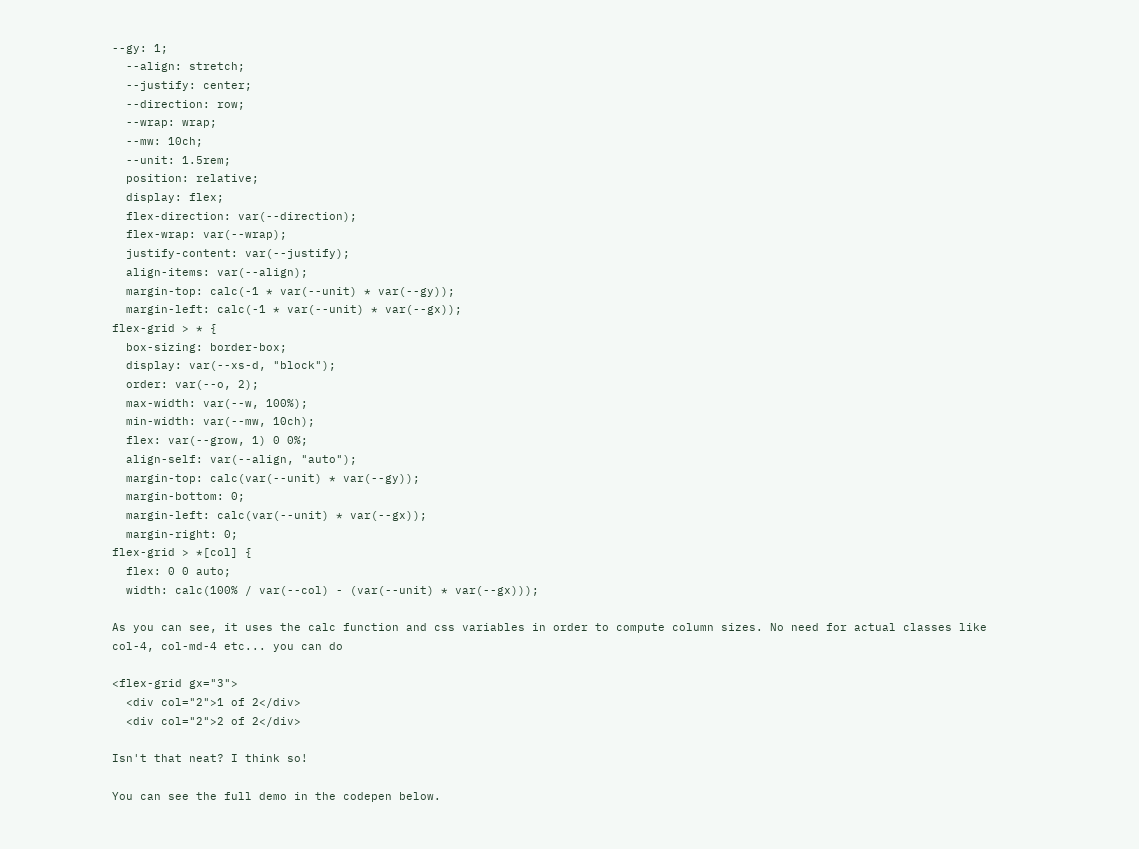--gy: 1;
  --align: stretch;
  --justify: center;
  --direction: row;
  --wrap: wrap;
  --mw: 10ch;
  --unit: 1.5rem;
  position: relative;
  display: flex;
  flex-direction: var(--direction);
  flex-wrap: var(--wrap);
  justify-content: var(--justify);
  align-items: var(--align);
  margin-top: calc(-1 * var(--unit) * var(--gy));
  margin-left: calc(-1 * var(--unit) * var(--gx));
flex-grid > * {
  box-sizing: border-box;
  display: var(--xs-d, "block");
  order: var(--o, 2);
  max-width: var(--w, 100%);
  min-width: var(--mw, 10ch);
  flex: var(--grow, 1) 0 0%;
  align-self: var(--align, "auto");
  margin-top: calc(var(--unit) * var(--gy));
  margin-bottom: 0;
  margin-left: calc(var(--unit) * var(--gx));
  margin-right: 0;
flex-grid > *[col] {
  flex: 0 0 auto;
  width: calc(100% / var(--col) - (var(--unit) * var(--gx)));

As you can see, it uses the calc function and css variables in order to compute column sizes. No need for actual classes like col-4, col-md-4 etc... you can do

<flex-grid gx="3">
  <div col="2">1 of 2</div>
  <div col="2">2 of 2</div>

Isn't that neat? I think so!

You can see the full demo in the codepen below.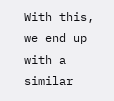With this, we end up with a similar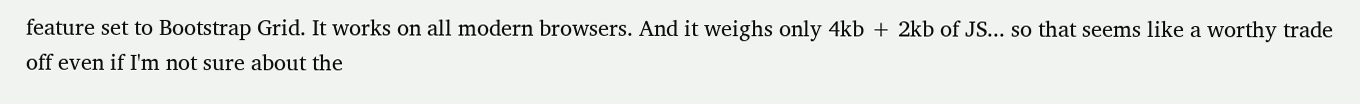feature set to Bootstrap Grid. It works on all modern browsers. And it weighs only 4kb + 2kb of JS... so that seems like a worthy trade off even if I'm not sure about the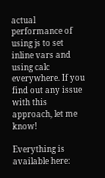actual performance of using js to set inline vars and using calc everywhere. If you find out any issue with this approach, let me know!

Everything is available here: